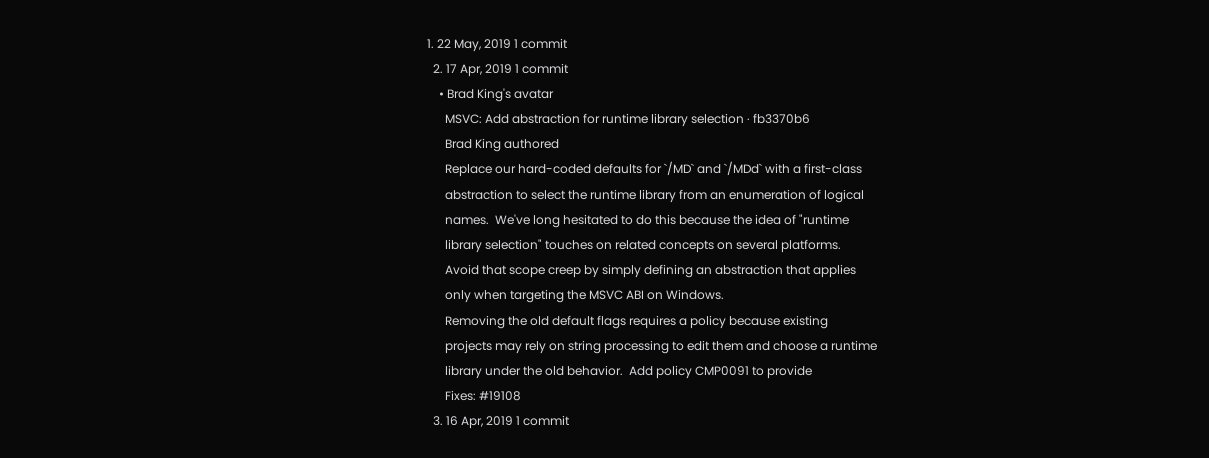1. 22 May, 2019 1 commit
  2. 17 Apr, 2019 1 commit
    • Brad King's avatar
      MSVC: Add abstraction for runtime library selection · fb3370b6
      Brad King authored
      Replace our hard-coded defaults for `/MD` and `/MDd` with a first-class
      abstraction to select the runtime library from an enumeration of logical
      names.  We've long hesitated to do this because the idea of "runtime
      library selection" touches on related concepts on several platforms.
      Avoid that scope creep by simply defining an abstraction that applies
      only when targeting the MSVC ABI on Windows.
      Removing the old default flags requires a policy because existing
      projects may rely on string processing to edit them and choose a runtime
      library under the old behavior.  Add policy CMP0091 to provide
      Fixes: #19108
  3. 16 Apr, 2019 1 commit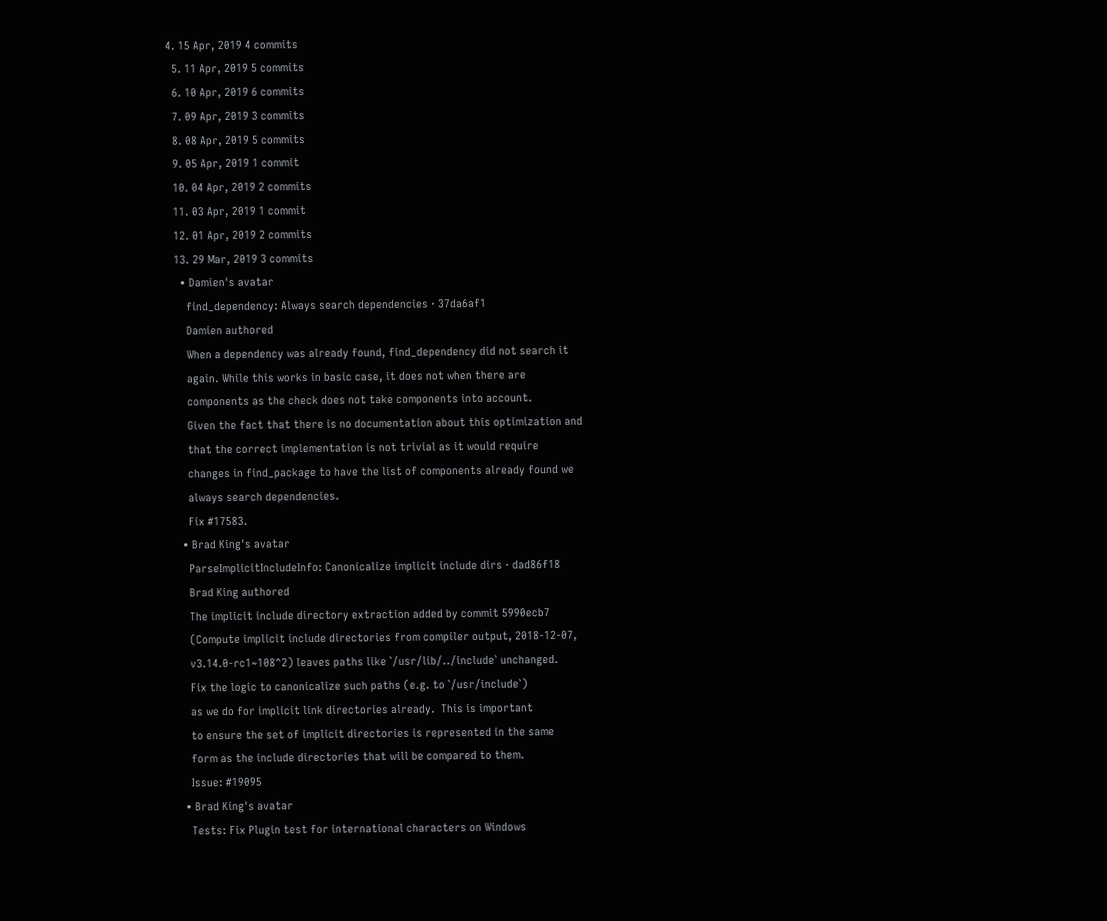4. 15 Apr, 2019 4 commits
  5. 11 Apr, 2019 5 commits
  6. 10 Apr, 2019 6 commits
  7. 09 Apr, 2019 3 commits
  8. 08 Apr, 2019 5 commits
  9. 05 Apr, 2019 1 commit
  10. 04 Apr, 2019 2 commits
  11. 03 Apr, 2019 1 commit
  12. 01 Apr, 2019 2 commits
  13. 29 Mar, 2019 3 commits
    • Damien's avatar
      find_dependency: Always search dependencies · 37da6af1
      Damien authored
      When a dependency was already found, find_dependency did not search it
      again. While this works in basic case, it does not when there are
      components as the check does not take components into account.
      Given the fact that there is no documentation about this optimization and
      that the correct implementation is not trivial as it would require
      changes in find_package to have the list of components already found we
      always search dependencies.
      Fix #17583.
    • Brad King's avatar
      ParseImplicitIncludeInfo: Canonicalize implicit include dirs · dad86f18
      Brad King authored
      The implicit include directory extraction added by commit 5990ecb7
      (Compute implicit include directories from compiler output, 2018-12-07,
      v3.14.0-rc1~108^2) leaves paths like `/usr/lib/../include` unchanged.
      Fix the logic to canonicalize such paths (e.g. to `/usr/include`)
      as we do for implicit link directories already.  This is important
      to ensure the set of implicit directories is represented in the same
      form as the include directories that will be compared to them.
      Issue: #19095
    • Brad King's avatar
      Tests: Fix Plugin test for international characters on Windows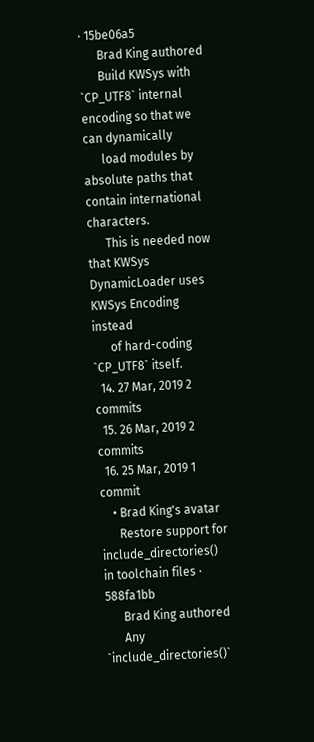· 15be06a5
      Brad King authored
      Build KWSys with `CP_UTF8` internal encoding so that we can dynamically
      load modules by absolute paths that contain international characters.
      This is needed now that KWSys DynamicLoader uses KWSys Encoding instead
      of hard-coding `CP_UTF8` itself.
  14. 27 Mar, 2019 2 commits
  15. 26 Mar, 2019 2 commits
  16. 25 Mar, 2019 1 commit
    • Brad King's avatar
      Restore support for include_directories() in toolchain files · 588fa1bb
      Brad King authored
      Any `include_directories()`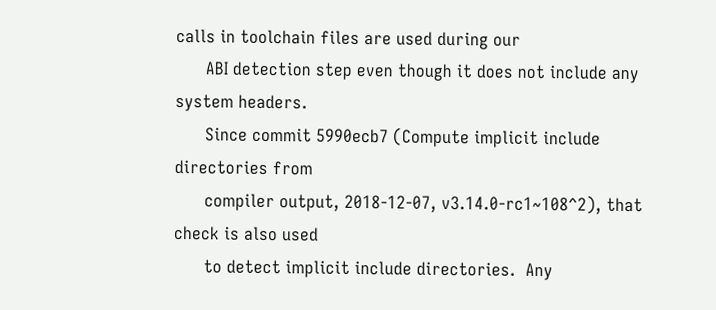calls in toolchain files are used during our
      ABI detection step even though it does not include any system headers.
      Since commit 5990ecb7 (Compute implicit include directories from
      compiler output, 2018-12-07, v3.14.0-rc1~108^2), that check is also used
      to detect implicit include directories.  Any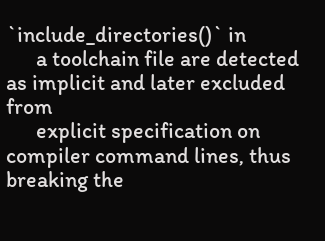`include_directories()` in
      a toolchain file are detected as implicit and later excluded from
      explicit specification on compiler command lines, thus breaking the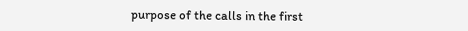purpose of the calls in the first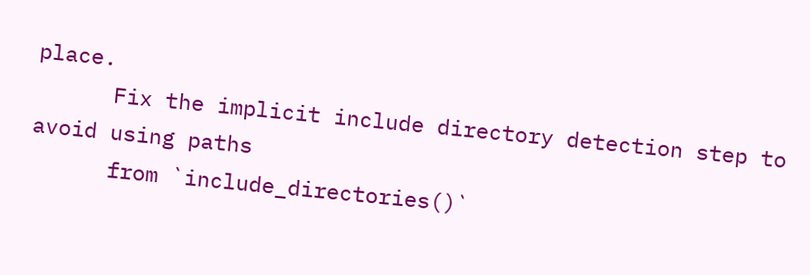place.
      Fix the implicit include directory detection step to avoid using paths
      from `include_directories()`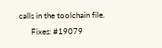calls in the toolchain file.
      Fixes: #19079